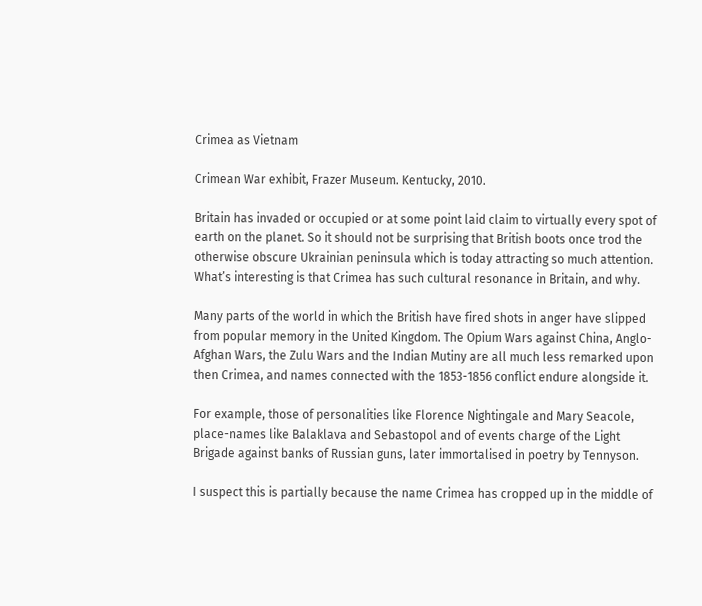Crimea as Vietnam

Crimean War exhibit, Frazer Museum. Kentucky, 2010.

Britain has invaded or occupied or at some point laid claim to virtually every spot of earth on the planet. So it should not be surprising that British boots once trod the otherwise obscure Ukrainian peninsula which is today attracting so much attention. What’s interesting is that Crimea has such cultural resonance in Britain, and why.

Many parts of the world in which the British have fired shots in anger have slipped from popular memory in the United Kingdom. The Opium Wars against China, Anglo-Afghan Wars, the Zulu Wars and the Indian Mutiny are all much less remarked upon then Crimea, and names connected with the 1853-1856 conflict endure alongside it.

For example, those of personalities like Florence Nightingale and Mary Seacole, place-names like Balaklava and Sebastopol and of events charge of the Light Brigade against banks of Russian guns, later immortalised in poetry by Tennyson.

I suspect this is partially because the name Crimea has cropped up in the middle of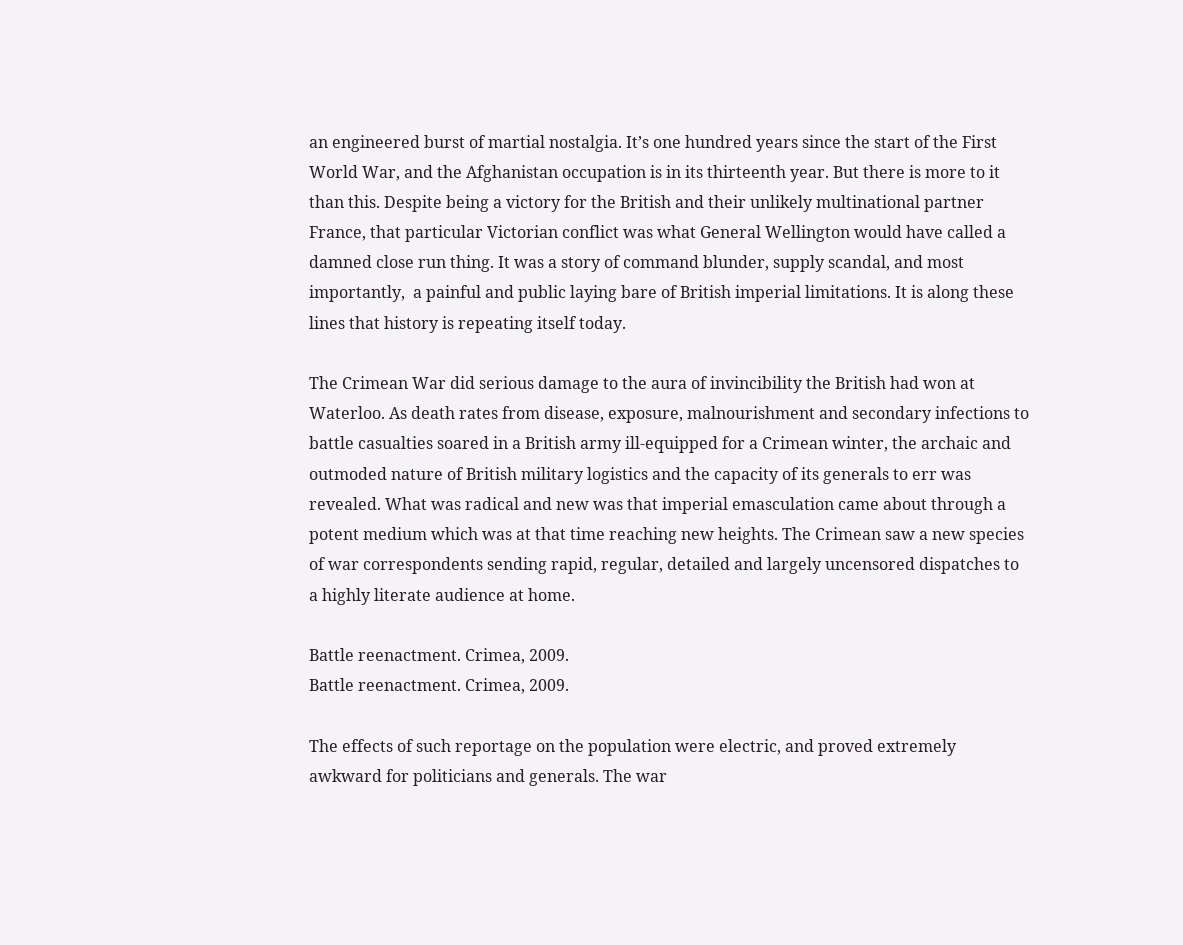an engineered burst of martial nostalgia. It’s one hundred years since the start of the First World War, and the Afghanistan occupation is in its thirteenth year. But there is more to it than this. Despite being a victory for the British and their unlikely multinational partner France, that particular Victorian conflict was what General Wellington would have called a damned close run thing. It was a story of command blunder, supply scandal, and most importantly,  a painful and public laying bare of British imperial limitations. It is along these lines that history is repeating itself today.

The Crimean War did serious damage to the aura of invincibility the British had won at Waterloo. As death rates from disease, exposure, malnourishment and secondary infections to battle casualties soared in a British army ill-equipped for a Crimean winter, the archaic and outmoded nature of British military logistics and the capacity of its generals to err was revealed. What was radical and new was that imperial emasculation came about through a potent medium which was at that time reaching new heights. The Crimean saw a new species of war correspondents sending rapid, regular, detailed and largely uncensored dispatches to a highly literate audience at home.

Battle reenactment. Crimea, 2009.
Battle reenactment. Crimea, 2009.

The effects of such reportage on the population were electric, and proved extremely awkward for politicians and generals. The war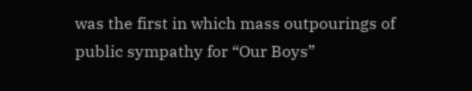was the first in which mass outpourings of public sympathy for “Our Boys”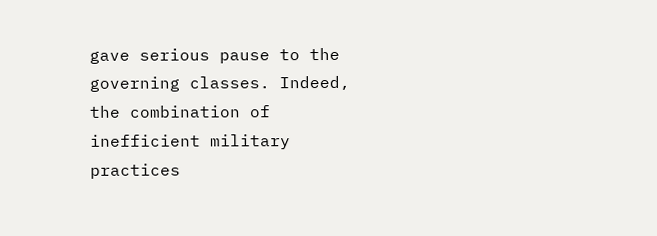gave serious pause to the governing classes. Indeed, the combination of inefficient military practices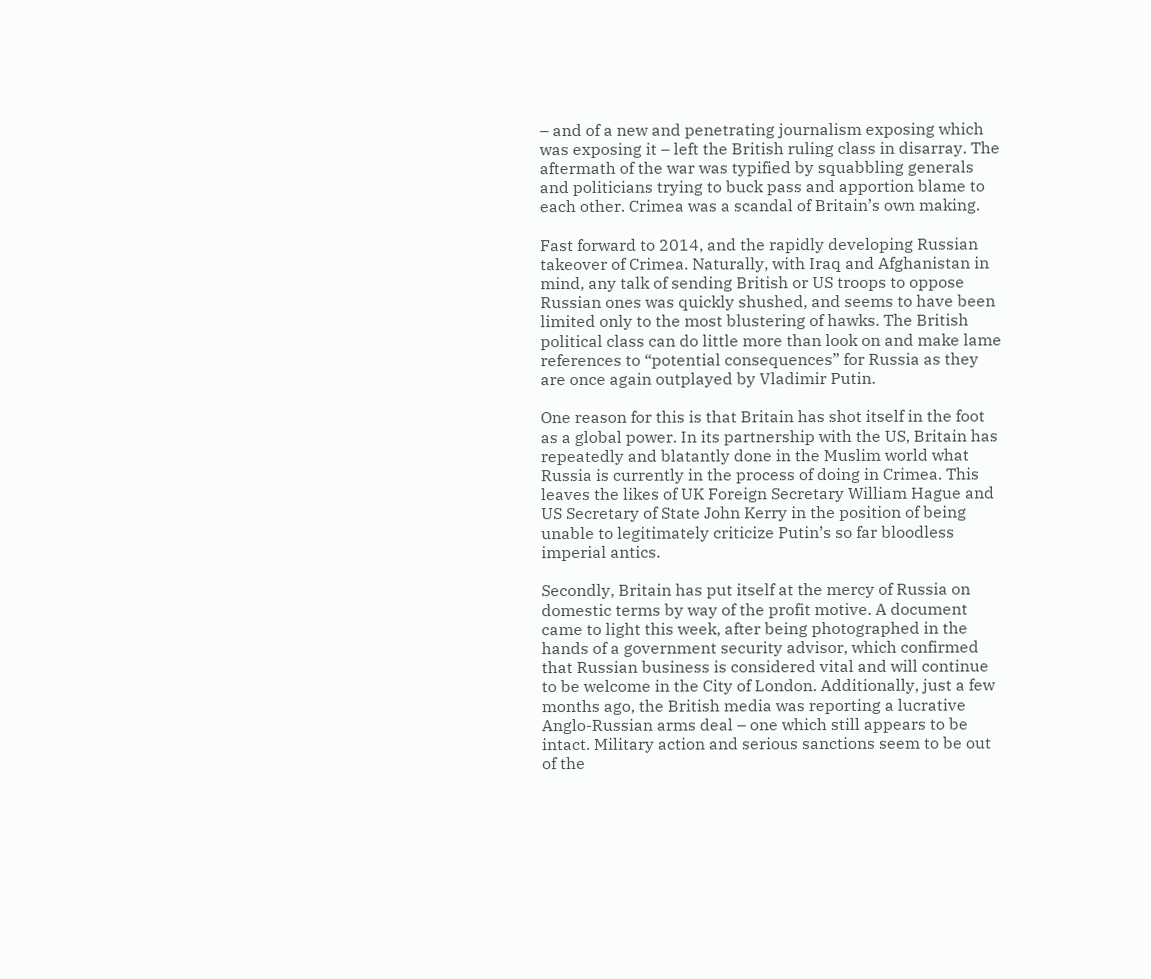– and of a new and penetrating journalism exposing which was exposing it – left the British ruling class in disarray. The aftermath of the war was typified by squabbling generals and politicians trying to buck pass and apportion blame to each other. Crimea was a scandal of Britain’s own making.

Fast forward to 2014, and the rapidly developing Russian takeover of Crimea. Naturally, with Iraq and Afghanistan in mind, any talk of sending British or US troops to oppose Russian ones was quickly shushed, and seems to have been limited only to the most blustering of hawks. The British political class can do little more than look on and make lame references to “potential consequences” for Russia as they are once again outplayed by Vladimir Putin.

One reason for this is that Britain has shot itself in the foot as a global power. In its partnership with the US, Britain has repeatedly and blatantly done in the Muslim world what Russia is currently in the process of doing in Crimea. This leaves the likes of UK Foreign Secretary William Hague and US Secretary of State John Kerry in the position of being unable to legitimately criticize Putin’s so far bloodless imperial antics.

Secondly, Britain has put itself at the mercy of Russia on domestic terms by way of the profit motive. A document came to light this week, after being photographed in the hands of a government security advisor, which confirmed that Russian business is considered vital and will continue to be welcome in the City of London. Additionally, just a few months ago, the British media was reporting a lucrative Anglo-Russian arms deal – one which still appears to be intact. Military action and serious sanctions seem to be out of the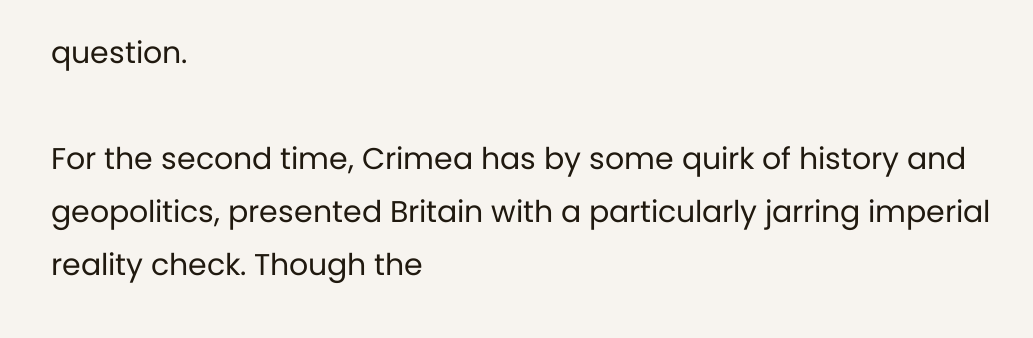question.

For the second time, Crimea has by some quirk of history and geopolitics, presented Britain with a particularly jarring imperial reality check. Though the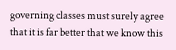governing classes must surely agree that it is far better that we know this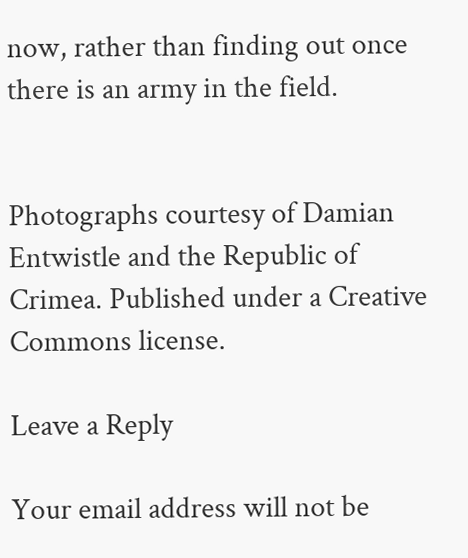now, rather than finding out once there is an army in the field.


Photographs courtesy of Damian Entwistle and the Republic of Crimea. Published under a Creative Commons license.

Leave a Reply

Your email address will not be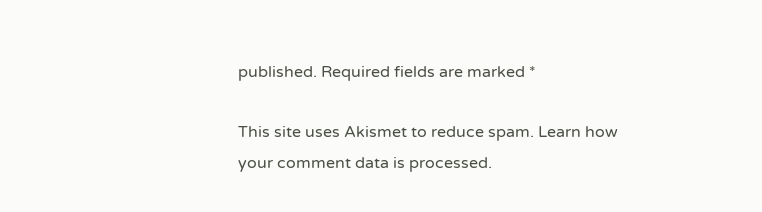published. Required fields are marked *

This site uses Akismet to reduce spam. Learn how your comment data is processed.